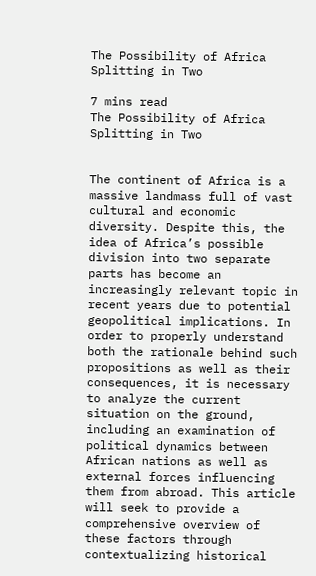The Possibility of Africa Splitting in Two

7 mins read
The Possibility of Africa Splitting in Two


The continent of Africa is a massive landmass full of vast cultural and economic diversity. Despite this, the idea of Africa’s possible division into two separate parts has become an increasingly relevant topic in recent years due to potential geopolitical implications. In order to properly understand both the rationale behind such propositions as well as their consequences, it is necessary to analyze the current situation on the ground, including an examination of political dynamics between African nations as well as external forces influencing them from abroad. This article will seek to provide a comprehensive overview of these factors through contextualizing historical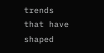trends that have shaped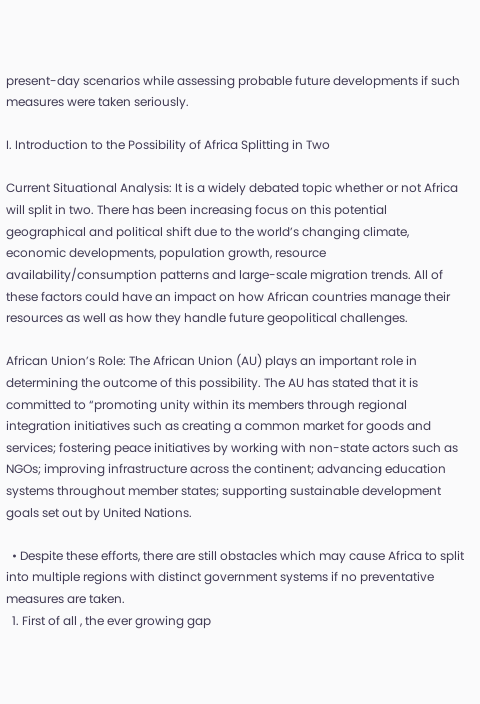present-day scenarios while assessing probable future developments if such measures were taken seriously.

I. Introduction to the Possibility of Africa Splitting in Two

Current Situational Analysis: It is a widely debated topic whether or not Africa will split in two. There has been increasing focus on this potential geographical and political shift due to the world’s changing climate, economic developments, population growth, resource availability/consumption patterns and large-scale migration trends. All of these factors could have an impact on how African countries manage their resources as well as how they handle future geopolitical challenges.

African Union’s Role: The African Union (AU) plays an important role in determining the outcome of this possibility. The AU has stated that it is committed to “promoting unity within its members through regional integration initiatives such as creating a common market for goods and services; fostering peace initiatives by working with non-state actors such as NGOs; improving infrastructure across the continent; advancing education systems throughout member states; supporting sustainable development goals set out by United Nations.

  • Despite these efforts, there are still obstacles which may cause Africa to split into multiple regions with distinct government systems if no preventative measures are taken.
  1. First of all , the ever growing gap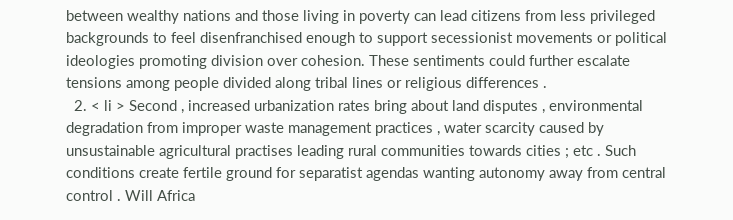between wealthy nations and those living in poverty can lead citizens from less privileged backgrounds to feel disenfranchised enough to support secessionist movements or political ideologies promoting division over cohesion. These sentiments could further escalate tensions among people divided along tribal lines or religious differences .
  2. < li > Second , increased urbanization rates bring about land disputes , environmental degradation from improper waste management practices , water scarcity caused by unsustainable agricultural practises leading rural communities towards cities ; etc . Such conditions create fertile ground for separatist agendas wanting autonomy away from central control . Will Africa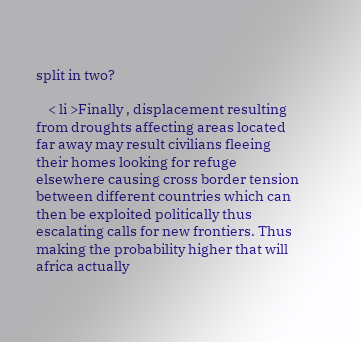split in two?

    < li >Finally , displacement resulting from droughts affecting areas located far away may result civilians fleeing their homes looking for refuge elsewhere causing cross border tension between different countries which can then be exploited politically thus escalating calls for new frontiers. Thus making the probability higher that will africa actually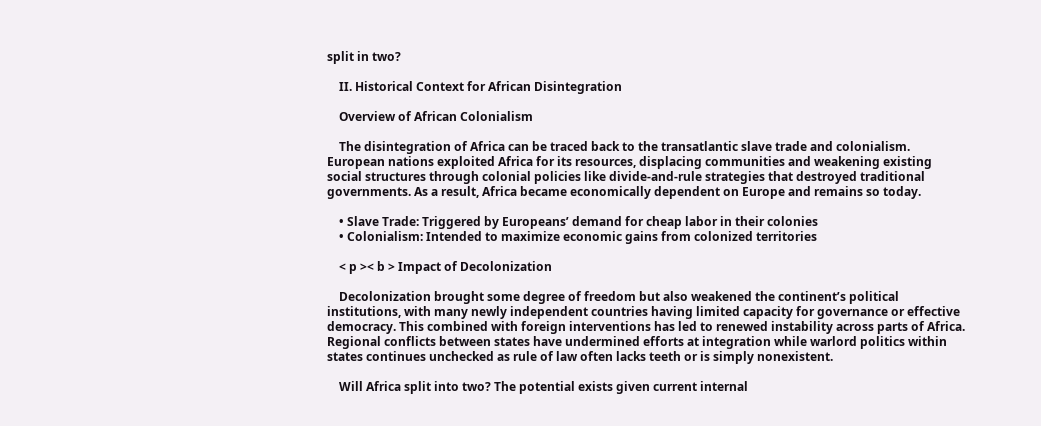split in two?

    II. Historical Context for African Disintegration

    Overview of African Colonialism

    The disintegration of Africa can be traced back to the transatlantic slave trade and colonialism. European nations exploited Africa for its resources, displacing communities and weakening existing social structures through colonial policies like divide-and-rule strategies that destroyed traditional governments. As a result, Africa became economically dependent on Europe and remains so today.

    • Slave Trade: Triggered by Europeans’ demand for cheap labor in their colonies
    • Colonialism: Intended to maximize economic gains from colonized territories

    < p >< b > Impact of Decolonization

    Decolonization brought some degree of freedom but also weakened the continent’s political institutions, with many newly independent countries having limited capacity for governance or effective democracy. This combined with foreign interventions has led to renewed instability across parts of Africa. Regional conflicts between states have undermined efforts at integration while warlord politics within states continues unchecked as rule of law often lacks teeth or is simply nonexistent.

    Will Africa split into two? The potential exists given current internal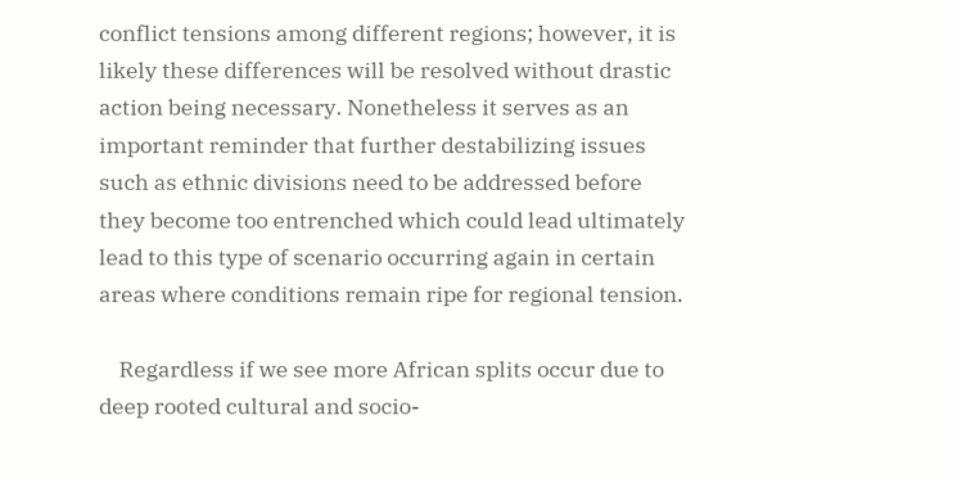conflict tensions among different regions; however, it is likely these differences will be resolved without drastic action being necessary. Nonetheless it serves as an important reminder that further destabilizing issues such as ethnic divisions need to be addressed before they become too entrenched which could lead ultimately lead to this type of scenario occurring again in certain areas where conditions remain ripe for regional tension.

    Regardless if we see more African splits occur due to deep rooted cultural and socio-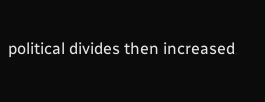political divides then increased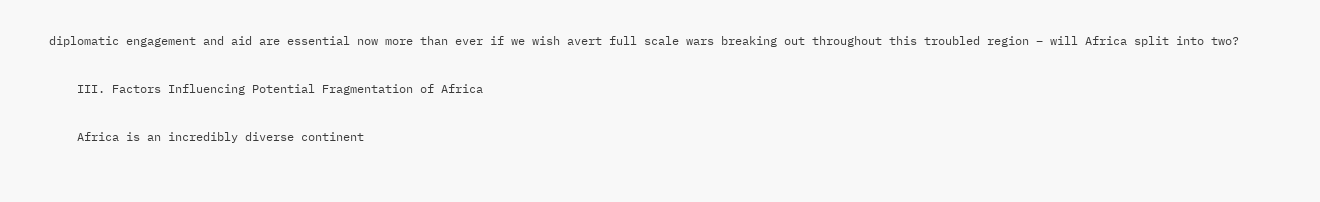diplomatic engagement and aid are essential now more than ever if we wish avert full scale wars breaking out throughout this troubled region – will Africa split into two?

    III. Factors Influencing Potential Fragmentation of Africa

    Africa is an incredibly diverse continent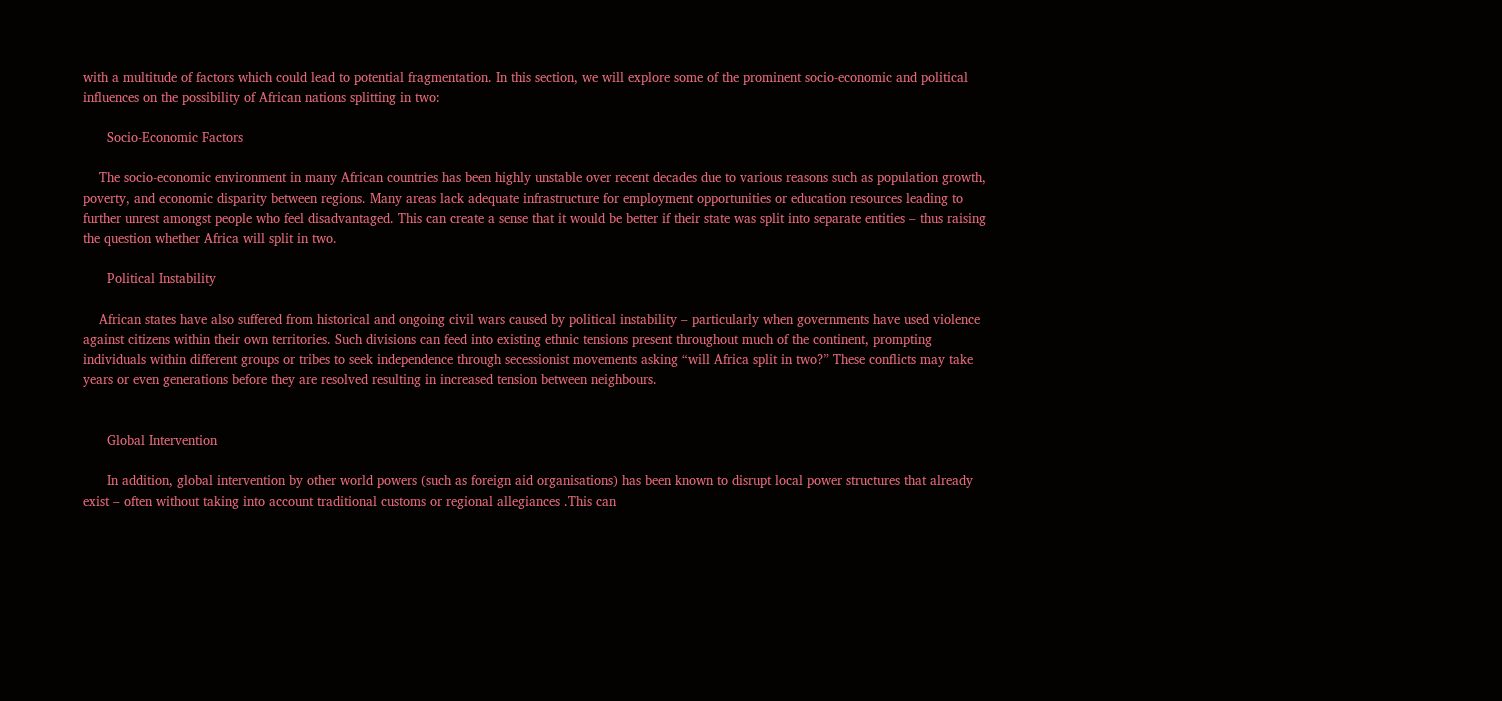with a multitude of factors which could lead to potential fragmentation. In this section, we will explore some of the prominent socio-economic and political influences on the possibility of African nations splitting in two:

      Socio-Economic Factors

    The socio-economic environment in many African countries has been highly unstable over recent decades due to various reasons such as population growth, poverty, and economic disparity between regions. Many areas lack adequate infrastructure for employment opportunities or education resources leading to further unrest amongst people who feel disadvantaged. This can create a sense that it would be better if their state was split into separate entities – thus raising the question whether Africa will split in two.

      Political Instability

    African states have also suffered from historical and ongoing civil wars caused by political instability – particularly when governments have used violence against citizens within their own territories. Such divisions can feed into existing ethnic tensions present throughout much of the continent, prompting individuals within different groups or tribes to seek independence through secessionist movements asking “will Africa split in two?” These conflicts may take years or even generations before they are resolved resulting in increased tension between neighbours.


      Global Intervention

      In addition, global intervention by other world powers (such as foreign aid organisations) has been known to disrupt local power structures that already exist – often without taking into account traditional customs or regional allegiances .This can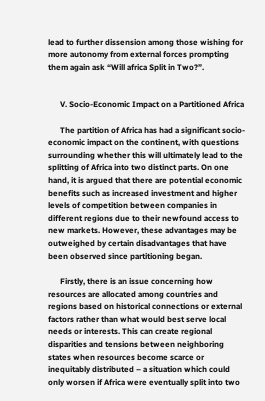lead to further dissension among those wishing for more autonomy from external forces prompting them again ask “Will africa Split in Two?”.


      V. Socio-Economic Impact on a Partitioned Africa

      The partition of Africa has had a significant socio-economic impact on the continent, with questions surrounding whether this will ultimately lead to the splitting of Africa into two distinct parts. On one hand, it is argued that there are potential economic benefits such as increased investment and higher levels of competition between companies in different regions due to their newfound access to new markets. However, these advantages may be outweighed by certain disadvantages that have been observed since partitioning began.

      Firstly, there is an issue concerning how resources are allocated among countries and regions based on historical connections or external factors rather than what would best serve local needs or interests. This can create regional disparities and tensions between neighboring states when resources become scarce or inequitably distributed – a situation which could only worsen if Africa were eventually split into two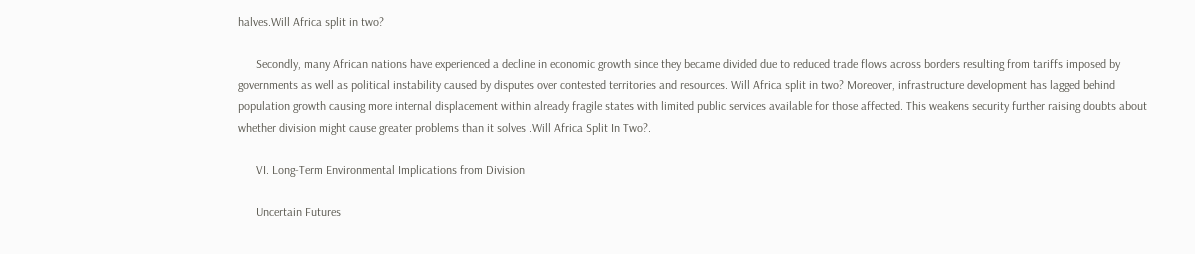halves.Will Africa split in two?

      Secondly, many African nations have experienced a decline in economic growth since they became divided due to reduced trade flows across borders resulting from tariffs imposed by governments as well as political instability caused by disputes over contested territories and resources. Will Africa split in two? Moreover, infrastructure development has lagged behind population growth causing more internal displacement within already fragile states with limited public services available for those affected. This weakens security further raising doubts about whether division might cause greater problems than it solves .Will Africa Split In Two?.

      VI. Long-Term Environmental Implications from Division

      Uncertain Futures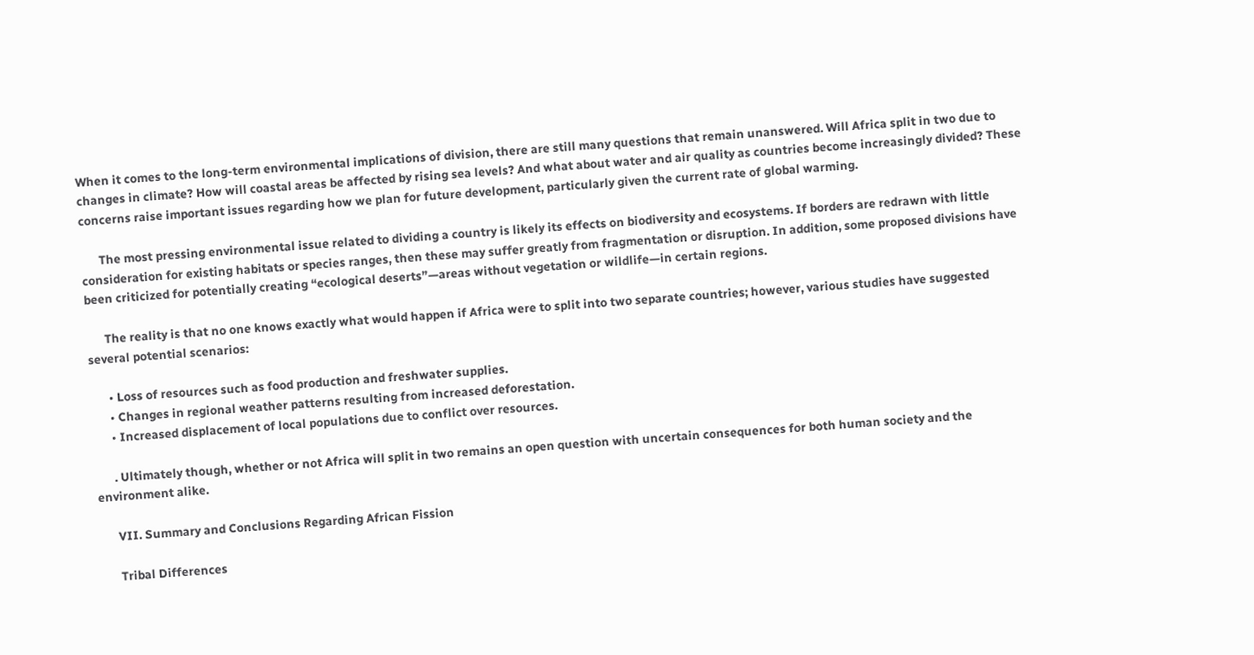When it comes to the long-term environmental implications of division, there are still many questions that remain unanswered. Will Africa split in two due to changes in climate? How will coastal areas be affected by rising sea levels? And what about water and air quality as countries become increasingly divided? These concerns raise important issues regarding how we plan for future development, particularly given the current rate of global warming.

      The most pressing environmental issue related to dividing a country is likely its effects on biodiversity and ecosystems. If borders are redrawn with little consideration for existing habitats or species ranges, then these may suffer greatly from fragmentation or disruption. In addition, some proposed divisions have been criticized for potentially creating “ecological deserts”—areas without vegetation or wildlife—in certain regions.

      The reality is that no one knows exactly what would happen if Africa were to split into two separate countries; however, various studies have suggested several potential scenarios:

      • Loss of resources such as food production and freshwater supplies.
      • Changes in regional weather patterns resulting from increased deforestation.
      • Increased displacement of local populations due to conflict over resources.

      . Ultimately though, whether or not Africa will split in two remains an open question with uncertain consequences for both human society and the environment alike.

      VII. Summary and Conclusions Regarding African Fission

      Tribal Differences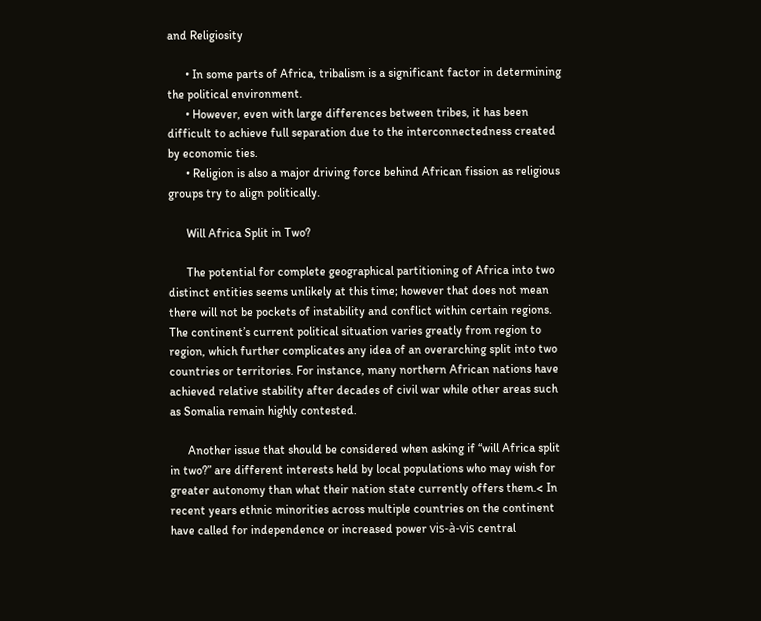and Religiosity

      • In some parts of Africa, tribalism is a significant factor in determining the political environment.
      • However, even with large differences between tribes, it has been difficult to achieve full separation due to the interconnectedness created by economic ties.
      • Religion is also a major driving force behind African fission as religious groups try to align politically.

      Will Africa Split in Two?

      The potential for complete geographical partitioning of Africa into two distinct entities seems unlikely at this time; however that does not mean there will not be pockets of instability and conflict within certain regions. The continent’s current political situation varies greatly from region to region, which further complicates any idea of an overarching split into two countries or territories. For instance, many northern African nations have achieved relative stability after decades of civil war while other areas such as Somalia remain highly contested.

      Another issue that should be considered when asking if “will Africa split in two?” are different interests held by local populations who may wish for greater autonomy than what their nation state currently offers them.< In recent years ethnic minorities across multiple countries on the continent have called for independence or increased power vis-à-vis central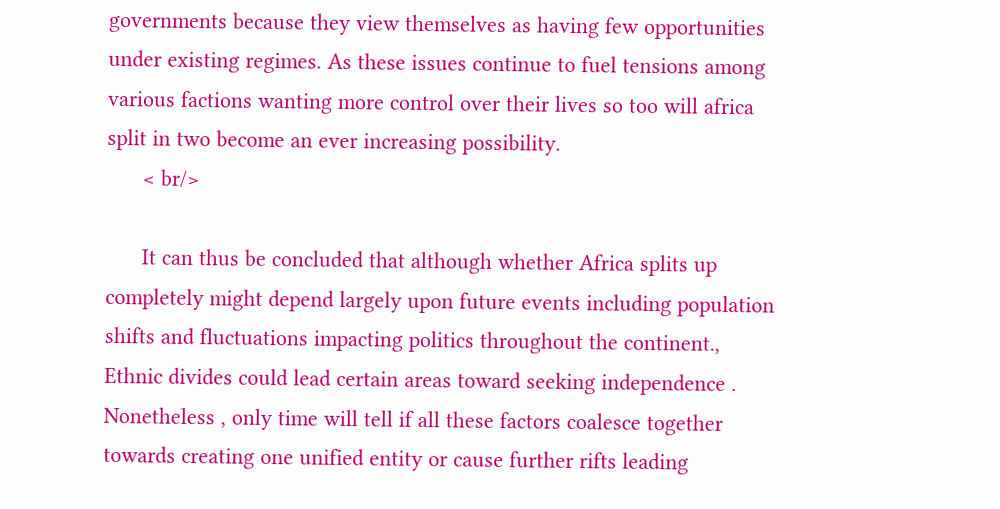governments because they view themselves as having few opportunities under existing regimes. As these issues continue to fuel tensions among various factions wanting more control over their lives so too will africa split in two become an ever increasing possibility.
      < br/>

      It can thus be concluded that although whether Africa splits up completely might depend largely upon future events including population shifts and fluctuations impacting politics throughout the continent., Ethnic divides could lead certain areas toward seeking independence . Nonetheless , only time will tell if all these factors coalesce together towards creating one unified entity or cause further rifts leading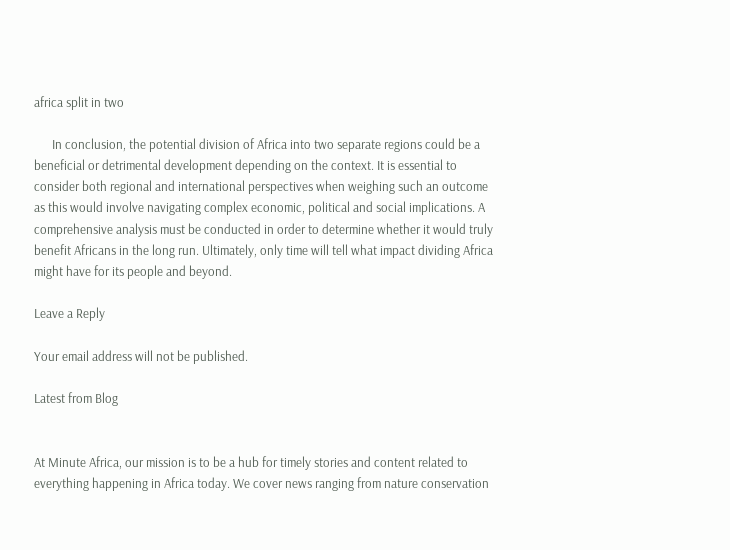africa split in two

      In conclusion, the potential division of Africa into two separate regions could be a beneficial or detrimental development depending on the context. It is essential to consider both regional and international perspectives when weighing such an outcome as this would involve navigating complex economic, political and social implications. A comprehensive analysis must be conducted in order to determine whether it would truly benefit Africans in the long run. Ultimately, only time will tell what impact dividing Africa might have for its people and beyond.

Leave a Reply

Your email address will not be published.

Latest from Blog


At Minute Africa, our mission is to be a hub for timely stories and content related to everything happening in Africa today. We cover news ranging from nature conservation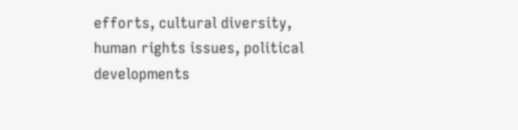efforts, cultural diversity, human rights issues, political developments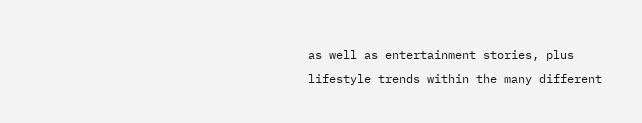as well as entertainment stories, plus lifestyle trends within the many different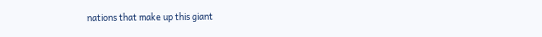nations that make up this giant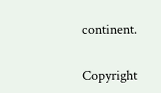continent.


Copyright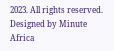2023. All rights reserved.
Designed by Minute Africa